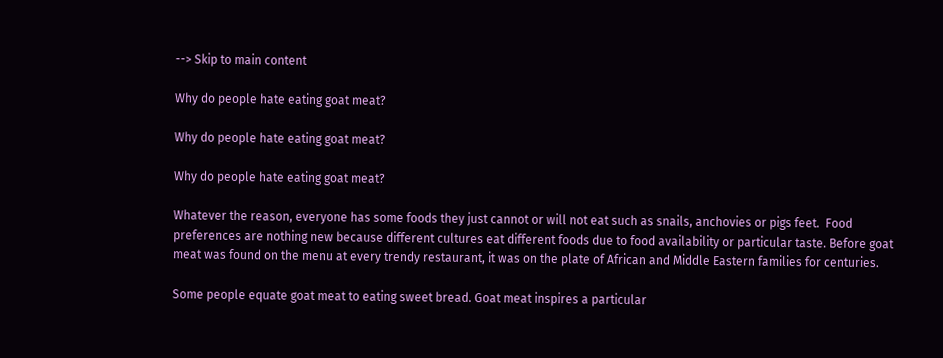--> Skip to main content

Why do people hate eating goat meat?

Why do people hate eating goat meat?

Why do people hate eating goat meat?

Whatever the reason, everyone has some foods they just cannot or will not eat such as snails, anchovies or pigs feet.  Food preferences are nothing new because different cultures eat different foods due to food availability or particular taste. Before goat meat was found on the menu at every trendy restaurant, it was on the plate of African and Middle Eastern families for centuries.

Some people equate goat meat to eating sweet bread. Goat meat inspires a particular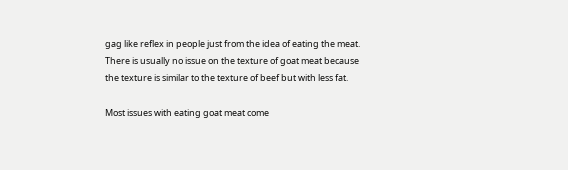gag like reflex in people just from the idea of eating the meat. There is usually no issue on the texture of goat meat because the texture is similar to the texture of beef but with less fat.

Most issues with eating goat meat come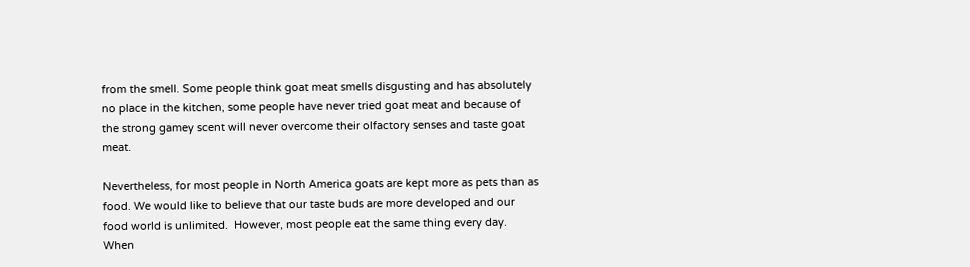from the smell. Some people think goat meat smells disgusting and has absolutely no place in the kitchen, some people have never tried goat meat and because of the strong gamey scent will never overcome their olfactory senses and taste goat meat.

Nevertheless, for most people in North America goats are kept more as pets than as food. We would like to believe that our taste buds are more developed and our food world is unlimited.  However, most people eat the same thing every day. When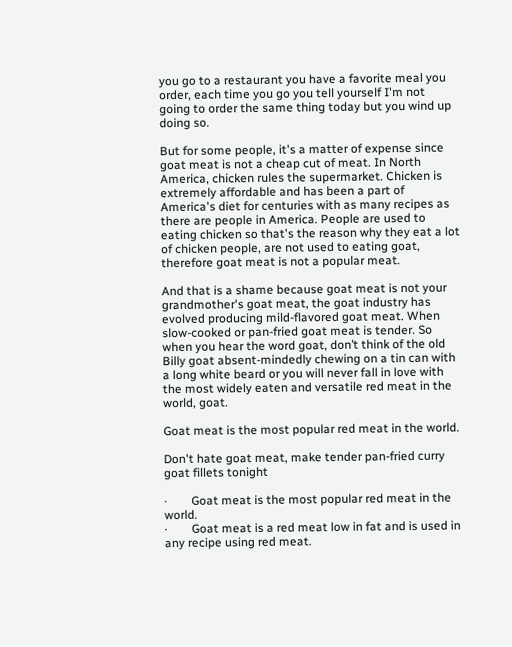you go to a restaurant you have a favorite meal you order, each time you go you tell yourself I'm not going to order the same thing today but you wind up doing so.

But for some people, it's a matter of expense since goat meat is not a cheap cut of meat. In North America, chicken rules the supermarket. Chicken is extremely affordable and has been a part of America's diet for centuries with as many recipes as there are people in America. People are used to eating chicken so that's the reason why they eat a lot of chicken people, are not used to eating goat, therefore goat meat is not a popular meat.

And that is a shame because goat meat is not your grandmother's goat meat, the goat industry has evolved producing mild-flavored goat meat. When slow-cooked or pan-fried goat meat is tender. So when you hear the word goat, don’t think of the old Billy goat absent-mindedly chewing on a tin can with a long white beard or you will never fall in love with the most widely eaten and versatile red meat in the world, goat.

Goat meat is the most popular red meat in the world.

Don't hate goat meat, make tender pan-fried curry goat fillets tonight

·        Goat meat is the most popular red meat in the world.
·        Goat meat is a red meat low in fat and is used in any recipe using red meat.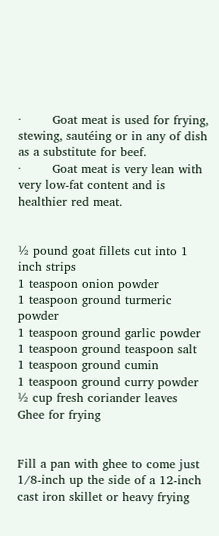·        Goat meat is used for frying, stewing, sautéing or in any of dish as a substitute for beef.
·        Goat meat is very lean with very low-fat content and is healthier red meat.


½ pound goat fillets cut into 1 inch strips
1 teaspoon onion powder
1 teaspoon ground turmeric powder
1 teaspoon ground garlic powder
1 teaspoon ground teaspoon salt
1 teaspoon ground cumin
1 teaspoon ground curry powder
½ cup fresh coriander leaves
Ghee for frying


Fill a pan with ghee to come just 1/8-inch up the side of a 12-inch cast iron skillet or heavy frying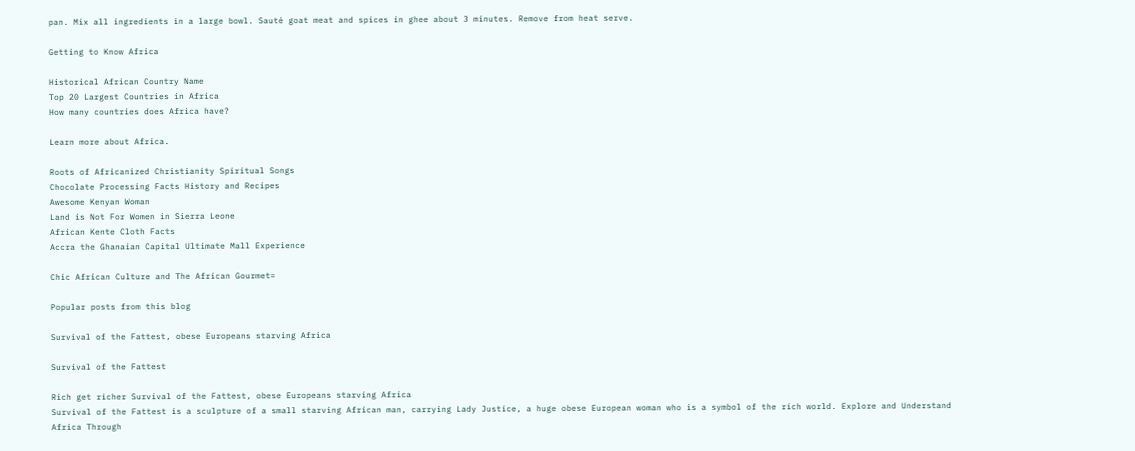pan. Mix all ingredients in a large bowl. Sauté goat meat and spices in ghee about 3 minutes. Remove from heat serve.

Getting to Know Africa

Historical African Country Name
Top 20 Largest Countries in Africa
How many countries does Africa have?

Learn more about Africa.

Roots of Africanized Christianity Spiritual Songs
Chocolate Processing Facts History and Recipes
Awesome Kenyan Woman
Land is Not For Women in Sierra Leone
African Kente Cloth Facts
Accra the Ghanaian Capital Ultimate Mall Experience

Chic African Culture and The African Gourmet=

Popular posts from this blog

Survival of the Fattest, obese Europeans starving Africa

Survival of the Fattest

Rich get richer Survival of the Fattest, obese Europeans starving Africa
Survival of the Fattest is a sculpture of a small starving African man, carrying Lady Justice, a huge obese European woman who is a symbol of the rich world. Explore and Understand Africa Through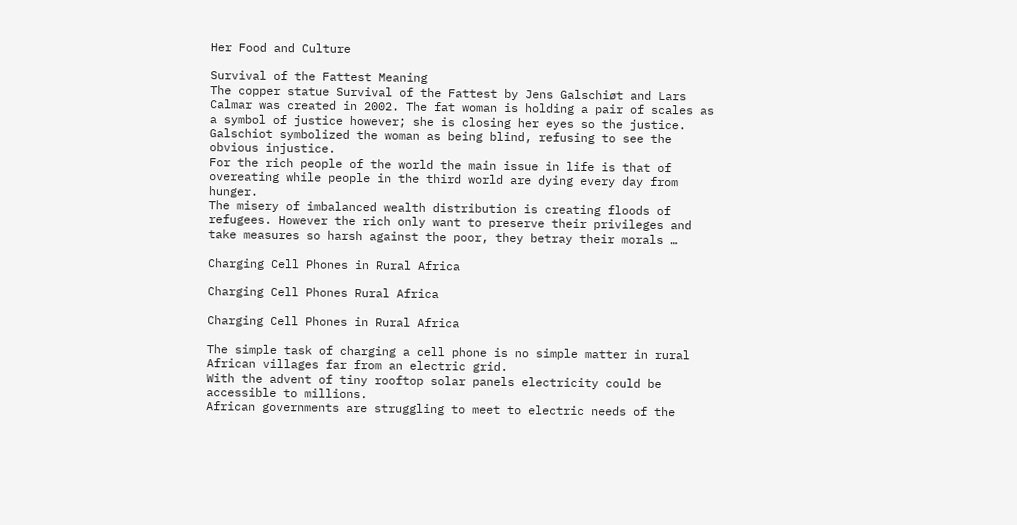Her Food and Culture

Survival of the Fattest Meaning
The copper statue Survival of the Fattest by Jens Galschiøt and Lars Calmar was created in 2002. The fat woman is holding a pair of scales as a symbol of justice however; she is closing her eyes so the justice. Galschiot symbolized the woman as being blind, refusing to see the obvious injustice.
For the rich people of the world the main issue in life is that of overeating while people in the third world are dying every day from hunger.
The misery of imbalanced wealth distribution is creating floods of refugees. However the rich only want to preserve their privileges and take measures so harsh against the poor, they betray their morals …

Charging Cell Phones in Rural Africa

Charging Cell Phones Rural Africa

Charging Cell Phones in Rural Africa

The simple task of charging a cell phone is no simple matter in rural African villages far from an electric grid.
With the advent of tiny rooftop solar panels electricity could be accessible to millions.
African governments are struggling to meet to electric needs of the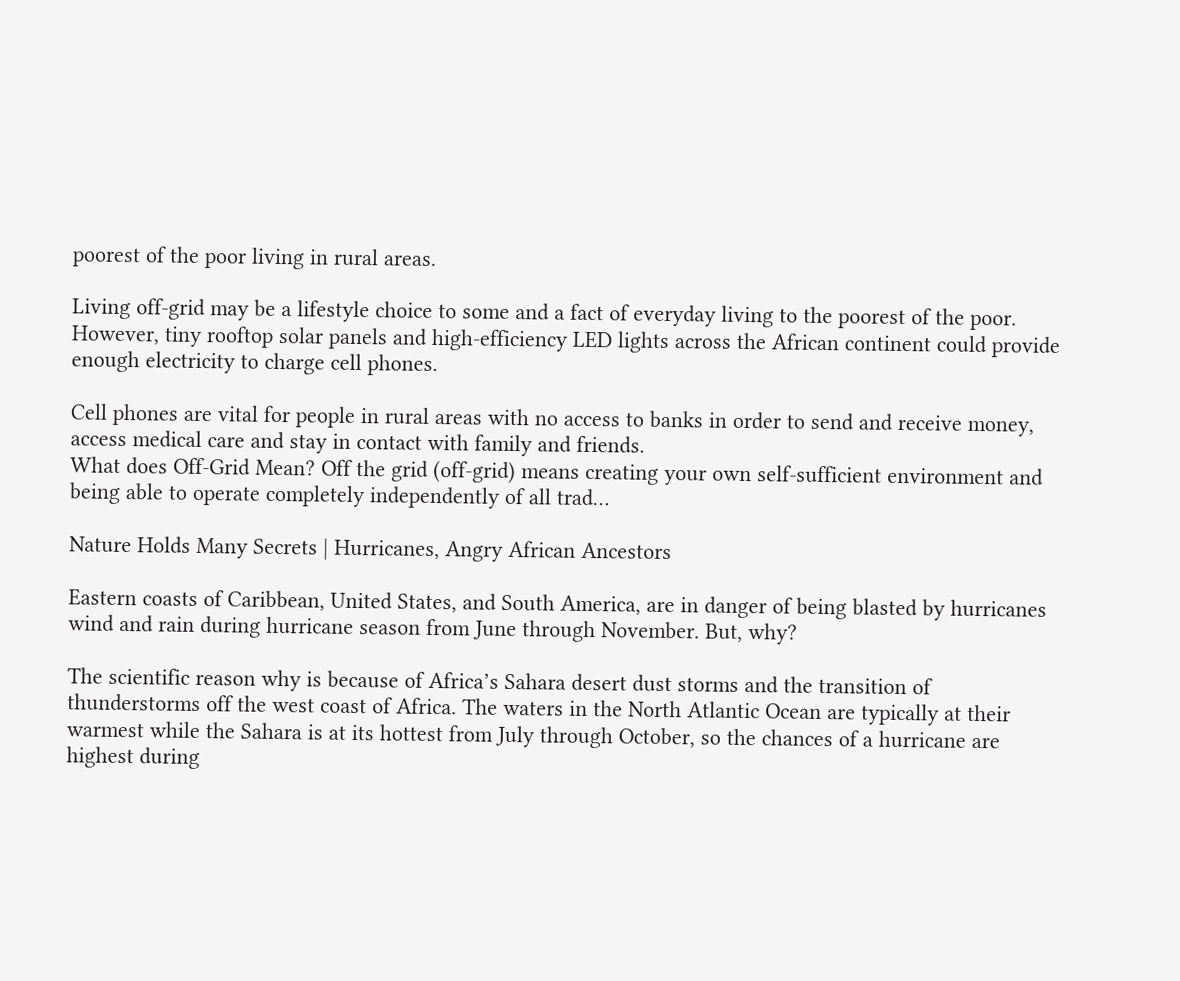poorest of the poor living in rural areas.

Living off-grid may be a lifestyle choice to some and a fact of everyday living to the poorest of the poor. However, tiny rooftop solar panels and high-efficiency LED lights across the African continent could provide enough electricity to charge cell phones.

Cell phones are vital for people in rural areas with no access to banks in order to send and receive money, access medical care and stay in contact with family and friends.
What does Off-Grid Mean? Off the grid (off-grid) means creating your own self-sufficient environment and being able to operate completely independently of all trad…

Nature Holds Many Secrets | Hurricanes, Angry African Ancestors

Eastern coasts of Caribbean, United States, and South America, are in danger of being blasted by hurricanes wind and rain during hurricane season from June through November. But, why?

The scientific reason why is because of Africa’s Sahara desert dust storms and the transition of thunderstorms off the west coast of Africa. The waters in the North Atlantic Ocean are typically at their warmest while the Sahara is at its hottest from July through October, so the chances of a hurricane are highest during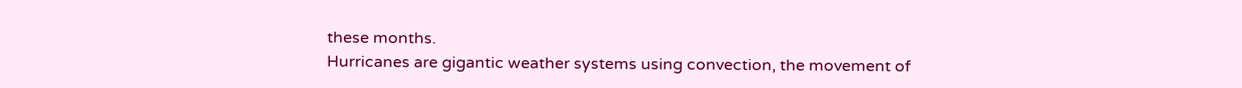these months.
Hurricanes are gigantic weather systems using convection, the movement of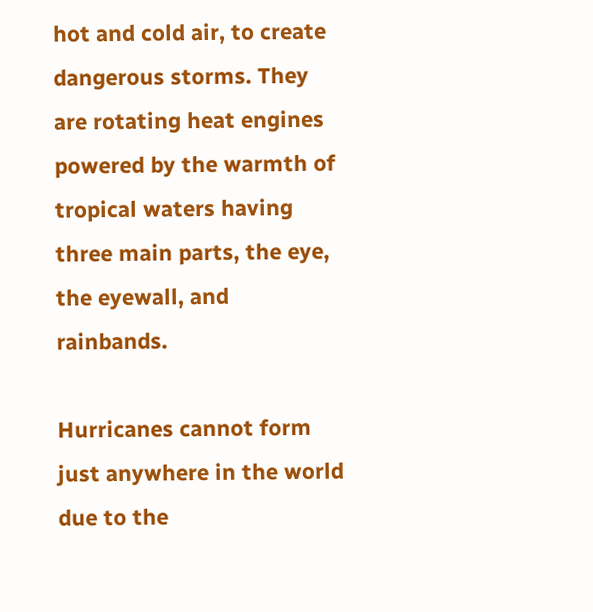hot and cold air, to create dangerous storms. They are rotating heat engines powered by the warmth of tropical waters having three main parts, the eye, the eyewall, and rainbands.

Hurricanes cannot form just anywhere in the world due to the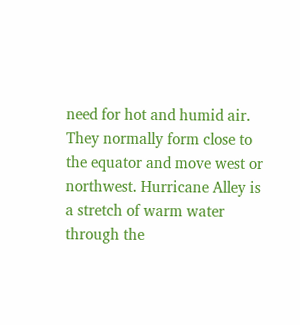need for hot and humid air. They normally form close to the equator and move west or northwest. Hurricane Alley is a stretch of warm water through the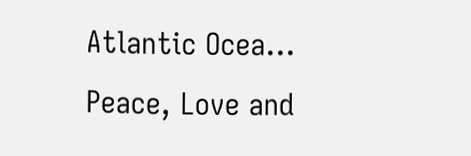Atlantic Ocea…
Peace, Love and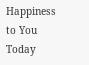Happiness to You Today